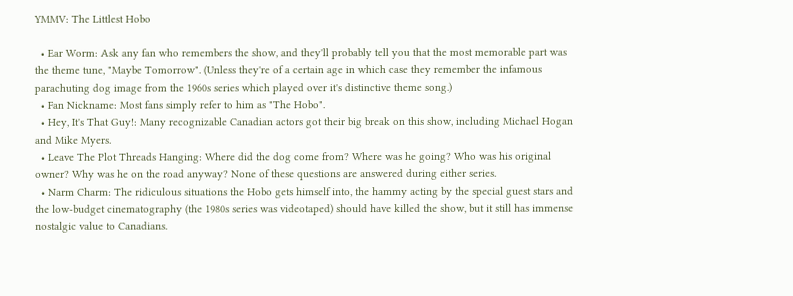YMMV: The Littlest Hobo

  • Ear Worm: Ask any fan who remembers the show, and they'll probably tell you that the most memorable part was the theme tune, "Maybe Tomorrow". (Unless they're of a certain age in which case they remember the infamous parachuting dog image from the 1960s series which played over it's distinctive theme song.)
  • Fan Nickname: Most fans simply refer to him as "The Hobo".
  • Hey, It's That Guy!: Many recognizable Canadian actors got their big break on this show, including Michael Hogan and Mike Myers.
  • Leave The Plot Threads Hanging: Where did the dog come from? Where was he going? Who was his original owner? Why was he on the road anyway? None of these questions are answered during either series.
  • Narm Charm: The ridiculous situations the Hobo gets himself into, the hammy acting by the special guest stars and the low-budget cinematography (the 1980s series was videotaped) should have killed the show, but it still has immense nostalgic value to Canadians.